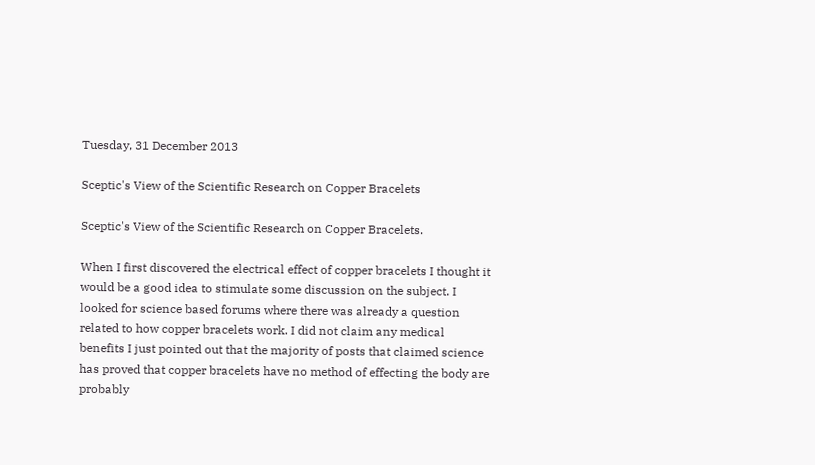Tuesday, 31 December 2013

Sceptic's View of the Scientific Research on Copper Bracelets

Sceptic's View of the Scientific Research on Copper Bracelets.

When I first discovered the electrical effect of copper bracelets I thought it would be a good idea to stimulate some discussion on the subject. I looked for science based forums where there was already a question related to how copper bracelets work. I did not claim any medical benefits I just pointed out that the majority of posts that claimed science has proved that copper bracelets have no method of effecting the body are probably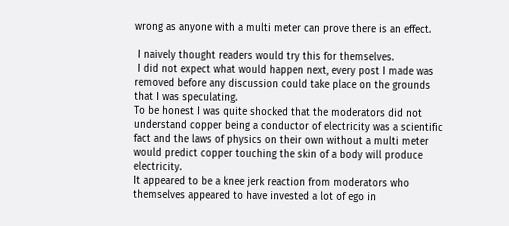wrong as anyone with a multi meter can prove there is an effect.

 I naively thought readers would try this for themselves.
 I did not expect what would happen next, every post I made was removed before any discussion could take place on the grounds that I was speculating.
To be honest I was quite shocked that the moderators did not understand copper being a conductor of electricity was a scientific fact and the laws of physics on their own without a multi meter would predict copper touching the skin of a body will produce electricity.
It appeared to be a knee jerk reaction from moderators who themselves appeared to have invested a lot of ego in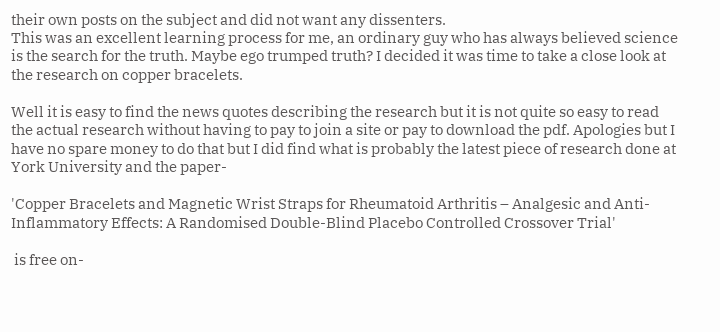their own posts on the subject and did not want any dissenters.
This was an excellent learning process for me, an ordinary guy who has always believed science is the search for the truth. Maybe ego trumped truth? I decided it was time to take a close look at the research on copper bracelets.

Well it is easy to find the news quotes describing the research but it is not quite so easy to read the actual research without having to pay to join a site or pay to download the pdf. Apologies but I have no spare money to do that but I did find what is probably the latest piece of research done at York University and the paper-

'Copper Bracelets and Magnetic Wrist Straps for Rheumatoid Arthritis – Analgesic and Anti-Inflammatory Effects: A Randomised Double-Blind Placebo Controlled Crossover Trial'

 is free on-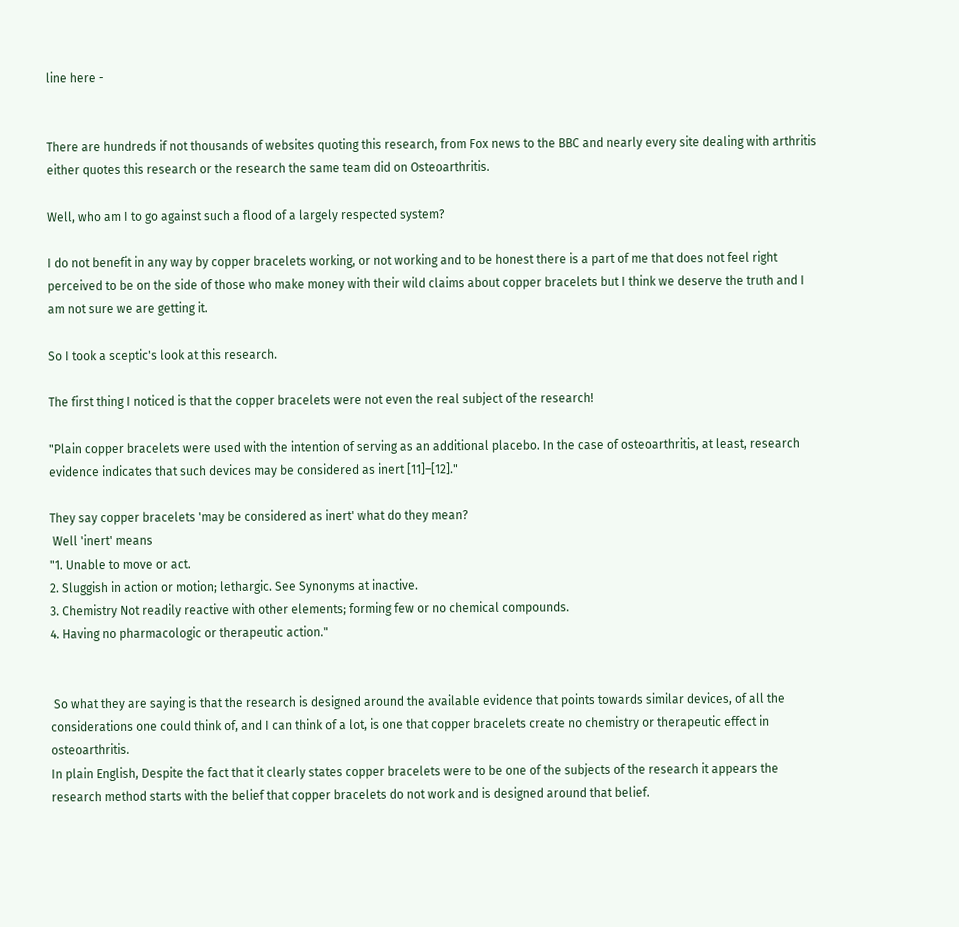line here -


There are hundreds if not thousands of websites quoting this research, from Fox news to the BBC and nearly every site dealing with arthritis either quotes this research or the research the same team did on Osteoarthritis.

Well, who am I to go against such a flood of a largely respected system?

I do not benefit in any way by copper bracelets working, or not working and to be honest there is a part of me that does not feel right perceived to be on the side of those who make money with their wild claims about copper bracelets but I think we deserve the truth and I am not sure we are getting it.

So I took a sceptic's look at this research.

The first thing I noticed is that the copper bracelets were not even the real subject of the research!

"Plain copper bracelets were used with the intention of serving as an additional placebo. In the case of osteoarthritis, at least, research evidence indicates that such devices may be considered as inert [11]–[12]."

They say copper bracelets 'may be considered as inert' what do they mean?
 Well 'inert' means
"1. Unable to move or act.
2. Sluggish in action or motion; lethargic. See Synonyms at inactive.
3. Chemistry Not readily reactive with other elements; forming few or no chemical compounds.
4. Having no pharmacologic or therapeutic action."


 So what they are saying is that the research is designed around the available evidence that points towards similar devices, of all the considerations one could think of, and I can think of a lot, is one that copper bracelets create no chemistry or therapeutic effect in osteoarthritis.
In plain English, Despite the fact that it clearly states copper bracelets were to be one of the subjects of the research it appears the research method starts with the belief that copper bracelets do not work and is designed around that belief.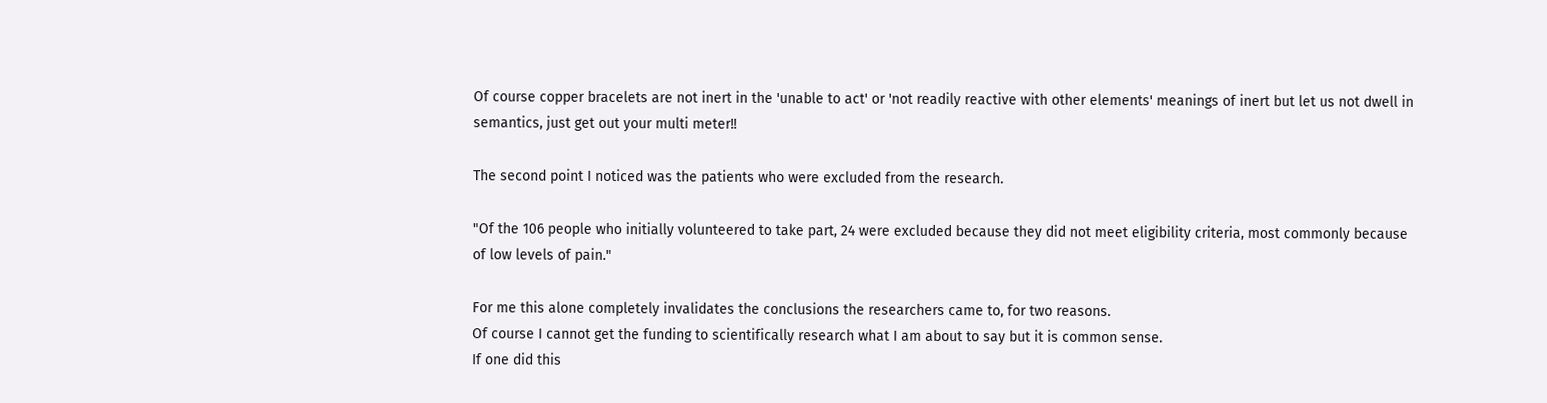Of course copper bracelets are not inert in the 'unable to act' or 'not readily reactive with other elements' meanings of inert but let us not dwell in semantics, just get out your multi meter!!

The second point I noticed was the patients who were excluded from the research.

"Of the 106 people who initially volunteered to take part, 24 were excluded because they did not meet eligibility criteria, most commonly because of low levels of pain."

For me this alone completely invalidates the conclusions the researchers came to, for two reasons.
Of course I cannot get the funding to scientifically research what I am about to say but it is common sense.
If one did this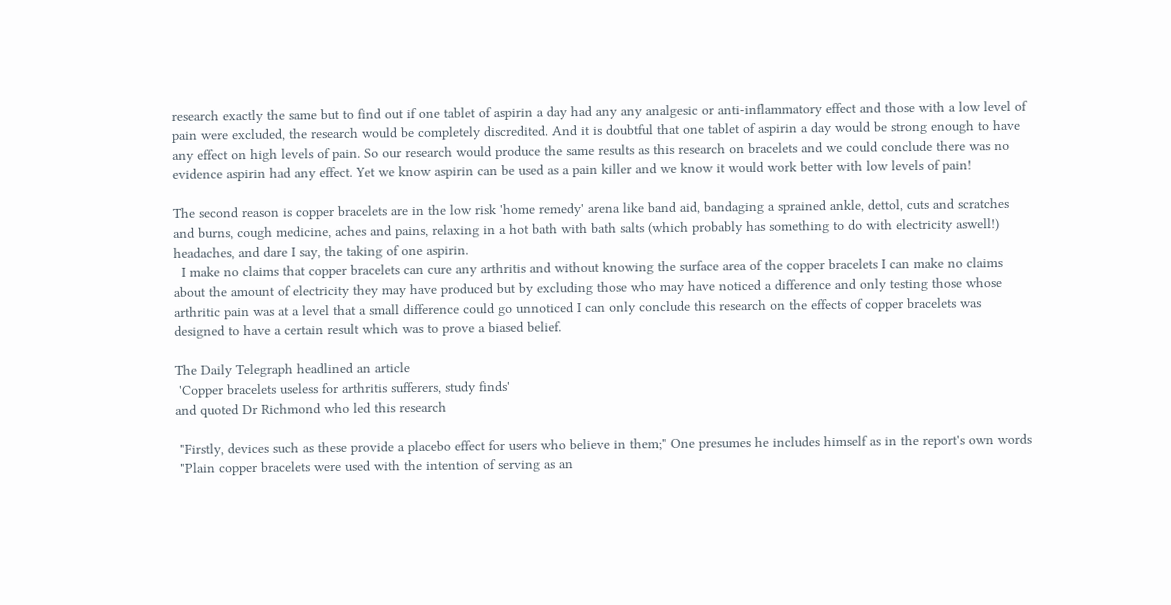research exactly the same but to find out if one tablet of aspirin a day had any any analgesic or anti-inflammatory effect and those with a low level of pain were excluded, the research would be completely discredited. And it is doubtful that one tablet of aspirin a day would be strong enough to have any effect on high levels of pain. So our research would produce the same results as this research on bracelets and we could conclude there was no evidence aspirin had any effect. Yet we know aspirin can be used as a pain killer and we know it would work better with low levels of pain!

The second reason is copper bracelets are in the low risk 'home remedy' arena like band aid, bandaging a sprained ankle, dettol, cuts and scratches and burns, cough medicine, aches and pains, relaxing in a hot bath with bath salts (which probably has something to do with electricity aswell!) headaches, and dare I say, the taking of one aspirin.
  I make no claims that copper bracelets can cure any arthritis and without knowing the surface area of the copper bracelets I can make no claims about the amount of electricity they may have produced but by excluding those who may have noticed a difference and only testing those whose arthritic pain was at a level that a small difference could go unnoticed I can only conclude this research on the effects of copper bracelets was designed to have a certain result which was to prove a biased belief.

The Daily Telegraph headlined an article
 'Copper bracelets useless for arthritis sufferers, study finds'
and quoted Dr Richmond who led this research

 "Firstly, devices such as these provide a placebo effect for users who believe in them;" One presumes he includes himself as in the report's own words
 "Plain copper bracelets were used with the intention of serving as an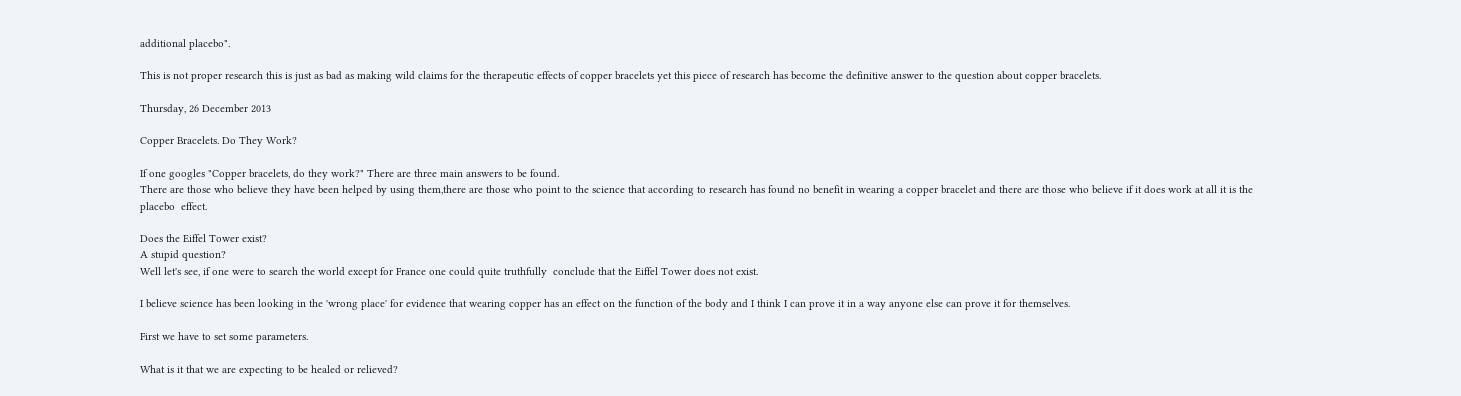additional placebo".

This is not proper research this is just as bad as making wild claims for the therapeutic effects of copper bracelets yet this piece of research has become the definitive answer to the question about copper bracelets.

Thursday, 26 December 2013

Copper Bracelets. Do They Work?

If one googles "Copper bracelets, do they work?" There are three main answers to be found.
There are those who believe they have been helped by using them,there are those who point to the science that according to research has found no benefit in wearing a copper bracelet and there are those who believe if it does work at all it is the placebo  effect.

Does the Eiffel Tower exist?
A stupid question?
Well let's see, if one were to search the world except for France one could quite truthfully  conclude that the Eiffel Tower does not exist.

I believe science has been looking in the 'wrong place' for evidence that wearing copper has an effect on the function of the body and I think I can prove it in a way anyone else can prove it for themselves.

First we have to set some parameters.

What is it that we are expecting to be healed or relieved?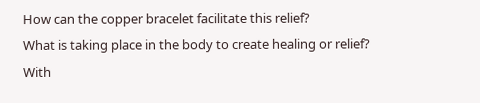How can the copper bracelet facilitate this relief?
What is taking place in the body to create healing or relief?
With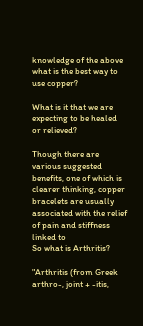knowledge of the above what is the best way to use copper?

What is it that we are expecting to be healed or relieved?

Though there are various suggested benefits, one of which is clearer thinking, copper bracelets are usually associated with the relief of pain and stiffness linked to
So what is Arthritis?

"Arthritis (from Greek arthro-, joint + -itis,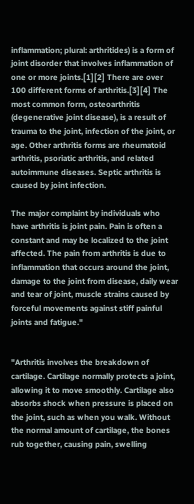inflammation; plural: arthritides) is a form of joint disorder that involves inflammation of one or more joints.[1][2] There are over 100 different forms of arthritis.[3][4] The most common form, osteoarthritis (degenerative joint disease), is a result of trauma to the joint, infection of the joint, or age. Other arthritis forms are rheumatoid arthritis, psoriatic arthritis, and related autoimmune diseases. Septic arthritis is caused by joint infection.

The major complaint by individuals who have arthritis is joint pain. Pain is often a constant and may be localized to the joint affected. The pain from arthritis is due to inflammation that occurs around the joint, damage to the joint from disease, daily wear and tear of joint, muscle strains caused by forceful movements against stiff painful joints and fatigue."


"Arthritis involves the breakdown of cartilage. Cartilage normally protects a joint, allowing it to move smoothly. Cartilage also absorbs shock when pressure is placed on the joint, such as when you walk. Without the normal amount of cartilage, the bones rub together, causing pain, swelling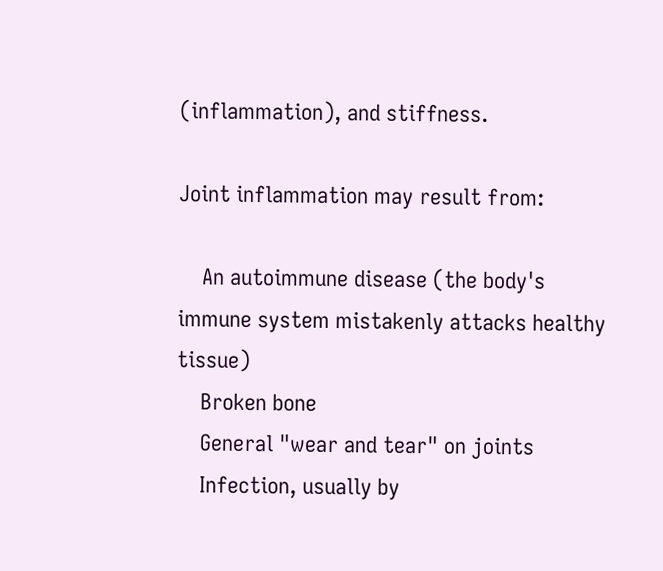(inflammation), and stiffness.

Joint inflammation may result from:

    An autoimmune disease (the body's immune system mistakenly attacks healthy tissue)
    Broken bone
    General "wear and tear" on joints
    Infection, usually by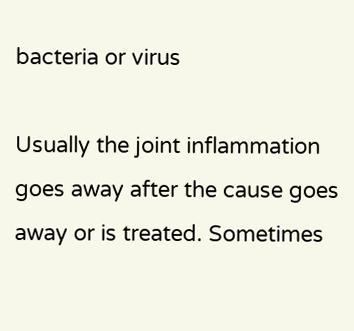bacteria or virus

Usually the joint inflammation goes away after the cause goes away or is treated. Sometimes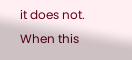it does not. When this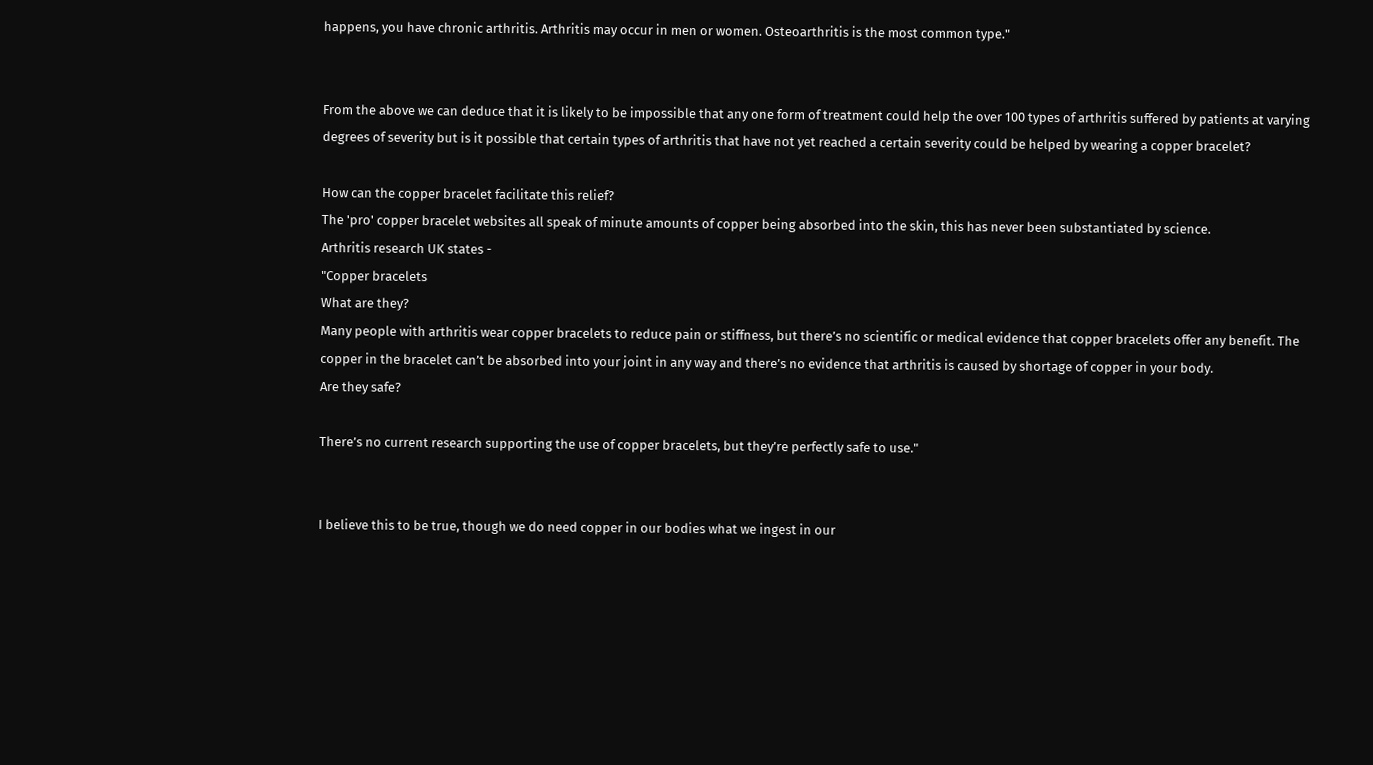happens, you have chronic arthritis. Arthritis may occur in men or women. Osteoarthritis is the most common type."


From the above we can deduce that it is likely to be impossible that any one form of treatment could help the over 100 types of arthritis suffered by patients at varying degrees of severity but is it possible that certain types of arthritis that have not yet reached a certain severity could be helped by wearing a copper bracelet?

How can the copper bracelet facilitate this relief?
The 'pro' copper bracelet websites all speak of minute amounts of copper being absorbed into the skin, this has never been substantiated by science.
Arthritis research UK states -
"Copper bracelets
What are they?
Many people with arthritis wear copper bracelets to reduce pain or stiffness, but there’s no scientific or medical evidence that copper bracelets offer any benefit. The copper in the bracelet can’t be absorbed into your joint in any way and there’s no evidence that arthritis is caused by shortage of copper in your body.
Are they safe?

There’s no current research supporting the use of copper bracelets, but they’re perfectly safe to use."


I believe this to be true, though we do need copper in our bodies what we ingest in our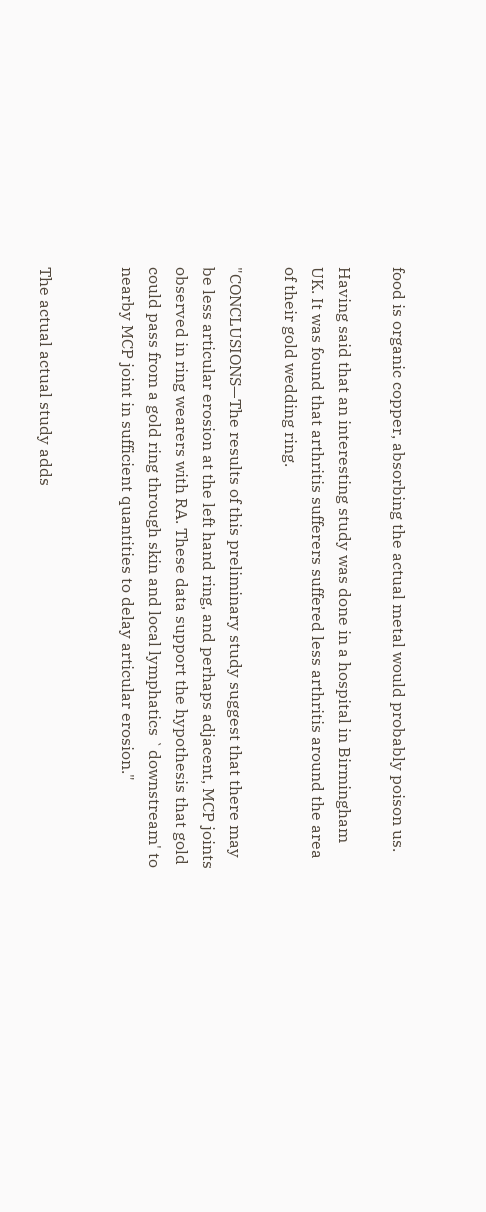food is organic copper, absorbing the actual metal would probably poison us.

Having said that an interesting study was done in a hospital in Birmingham UK. It was found that arthritis sufferers suffered less arthritis around the area of their gold wedding ring.

"CONCLUSIONS—The results of this preliminary study suggest that there may be less articular erosion at the left hand ring, and perhaps adjacent, MCP joints observed in ring wearers with RA. These data support the hypothesis that gold could pass from a gold ring through skin and local lymphatics `downstream' to nearby MCP joint in sufficient quantities to delay articular erosion."


The actual actual study adds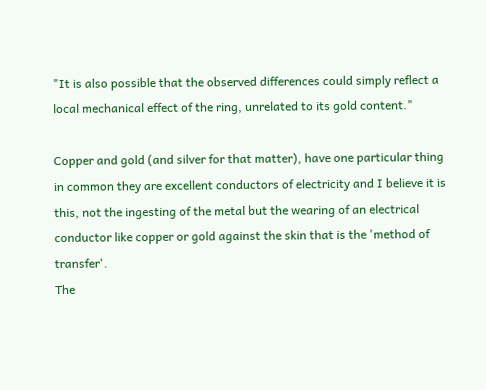"It is also possible that the observed differences could simply reflect a local mechanical effect of the ring, unrelated to its gold content."

Copper and gold (and silver for that matter), have one particular thing in common they are excellent conductors of electricity and I believe it is this, not the ingesting of the metal but the wearing of an electrical conductor like copper or gold against the skin that is the 'method of transfer'.
The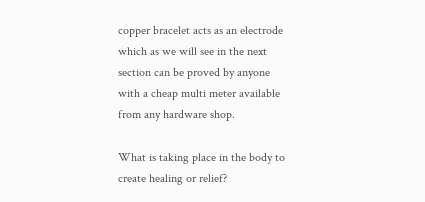copper bracelet acts as an electrode which as we will see in the next section can be proved by anyone with a cheap multi meter available from any hardware shop.

What is taking place in the body to create healing or relief?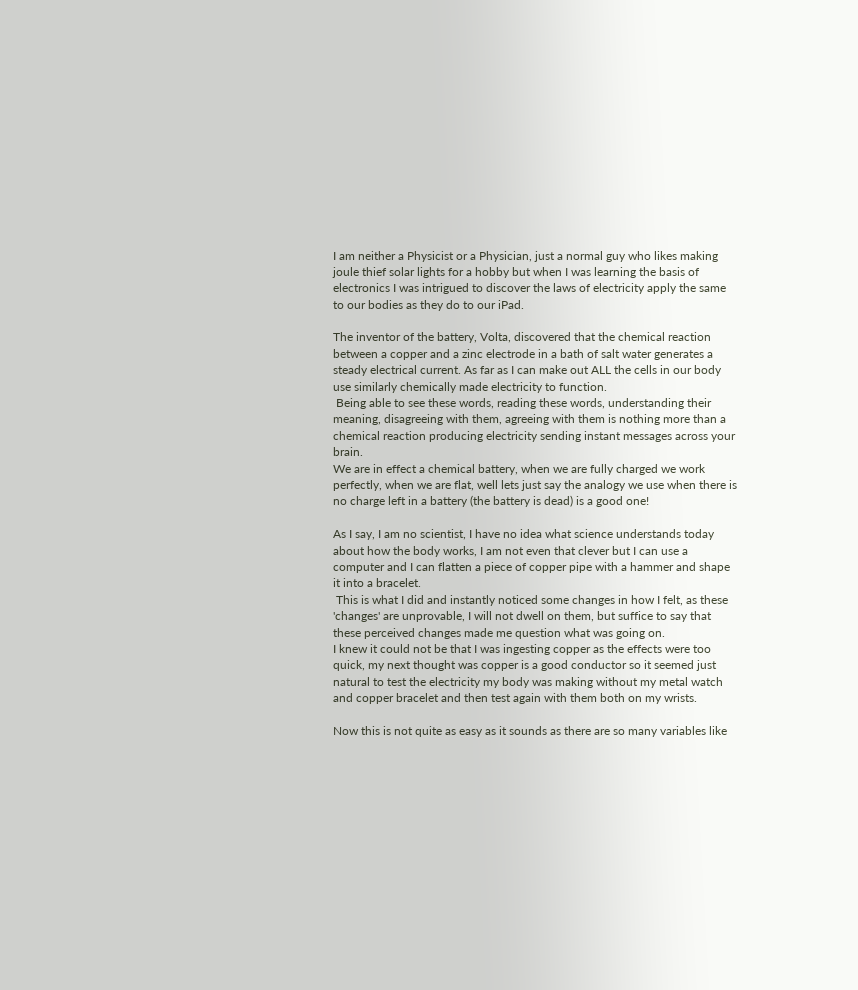I am neither a Physicist or a Physician, just a normal guy who likes making joule thief solar lights for a hobby but when I was learning the basis of electronics I was intrigued to discover the laws of electricity apply the same to our bodies as they do to our iPad.

The inventor of the battery, Volta, discovered that the chemical reaction between a copper and a zinc electrode in a bath of salt water generates a steady electrical current. As far as I can make out ALL the cells in our body use similarly chemically made electricity to function.
 Being able to see these words, reading these words, understanding their meaning, disagreeing with them, agreeing with them is nothing more than a chemical reaction producing electricity sending instant messages across your brain.
We are in effect a chemical battery, when we are fully charged we work perfectly, when we are flat, well lets just say the analogy we use when there is no charge left in a battery (the battery is dead) is a good one!

As I say, I am no scientist, I have no idea what science understands today about how the body works, I am not even that clever but I can use a computer and I can flatten a piece of copper pipe with a hammer and shape it into a bracelet.
 This is what I did and instantly noticed some changes in how I felt, as these 'changes' are unprovable, I will not dwell on them, but suffice to say that these perceived changes made me question what was going on.
I knew it could not be that I was ingesting copper as the effects were too quick, my next thought was copper is a good conductor so it seemed just natural to test the electricity my body was making without my metal watch and copper bracelet and then test again with them both on my wrists.

Now this is not quite as easy as it sounds as there are so many variables like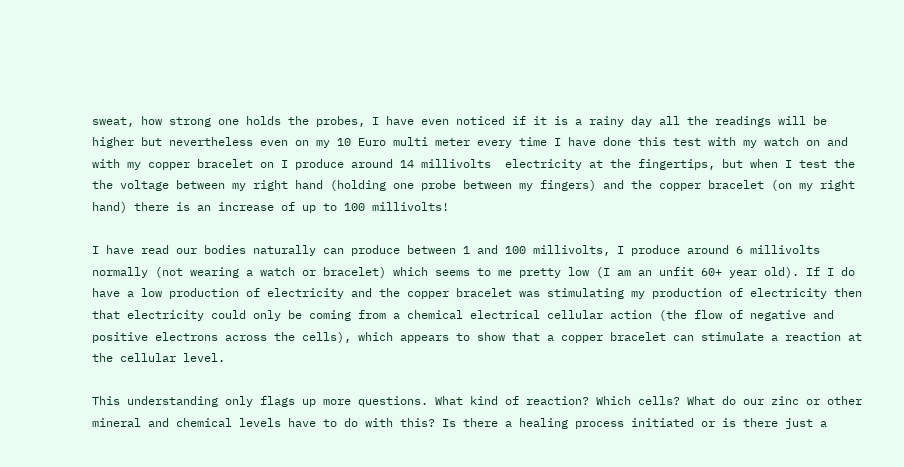sweat, how strong one holds the probes, I have even noticed if it is a rainy day all the readings will be higher but nevertheless even on my 10 Euro multi meter every time I have done this test with my watch on and with my copper bracelet on I produce around 14 millivolts  electricity at the fingertips, but when I test the the voltage between my right hand (holding one probe between my fingers) and the copper bracelet (on my right hand) there is an increase of up to 100 millivolts!

I have read our bodies naturally can produce between 1 and 100 millivolts, I produce around 6 millivolts normally (not wearing a watch or bracelet) which seems to me pretty low (I am an unfit 60+ year old). If I do have a low production of electricity and the copper bracelet was stimulating my production of electricity then that electricity could only be coming from a chemical electrical cellular action (the flow of negative and positive electrons across the cells), which appears to show that a copper bracelet can stimulate a reaction at the cellular level.

This understanding only flags up more questions. What kind of reaction? Which cells? What do our zinc or other mineral and chemical levels have to do with this? Is there a healing process initiated or is there just a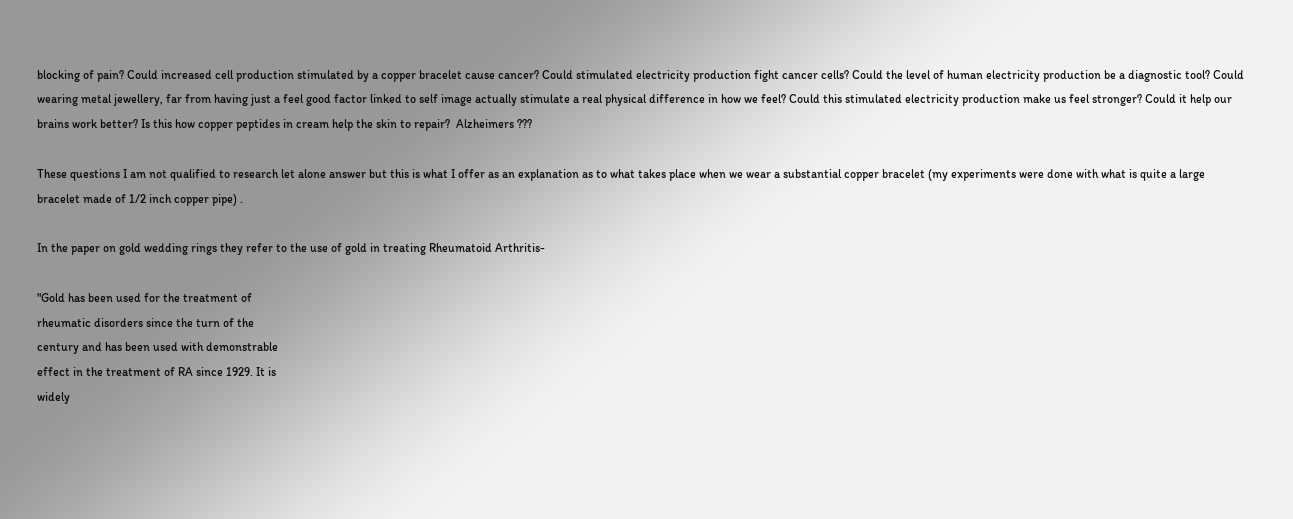blocking of pain? Could increased cell production stimulated by a copper bracelet cause cancer? Could stimulated electricity production fight cancer cells? Could the level of human electricity production be a diagnostic tool? Could wearing metal jewellery, far from having just a feel good factor linked to self image actually stimulate a real physical difference in how we feel? Could this stimulated electricity production make us feel stronger? Could it help our brains work better? Is this how copper peptides in cream help the skin to repair?  Alzheimers ???

These questions I am not qualified to research let alone answer but this is what I offer as an explanation as to what takes place when we wear a substantial copper bracelet (my experiments were done with what is quite a large bracelet made of 1/2 inch copper pipe) .

In the paper on gold wedding rings they refer to the use of gold in treating Rheumatoid Arthritis-

"Gold has been used for the treatment of
rheumatic disorders since the turn of the
century and has been used with demonstrable
effect in the treatment of RA since 1929. It is
widely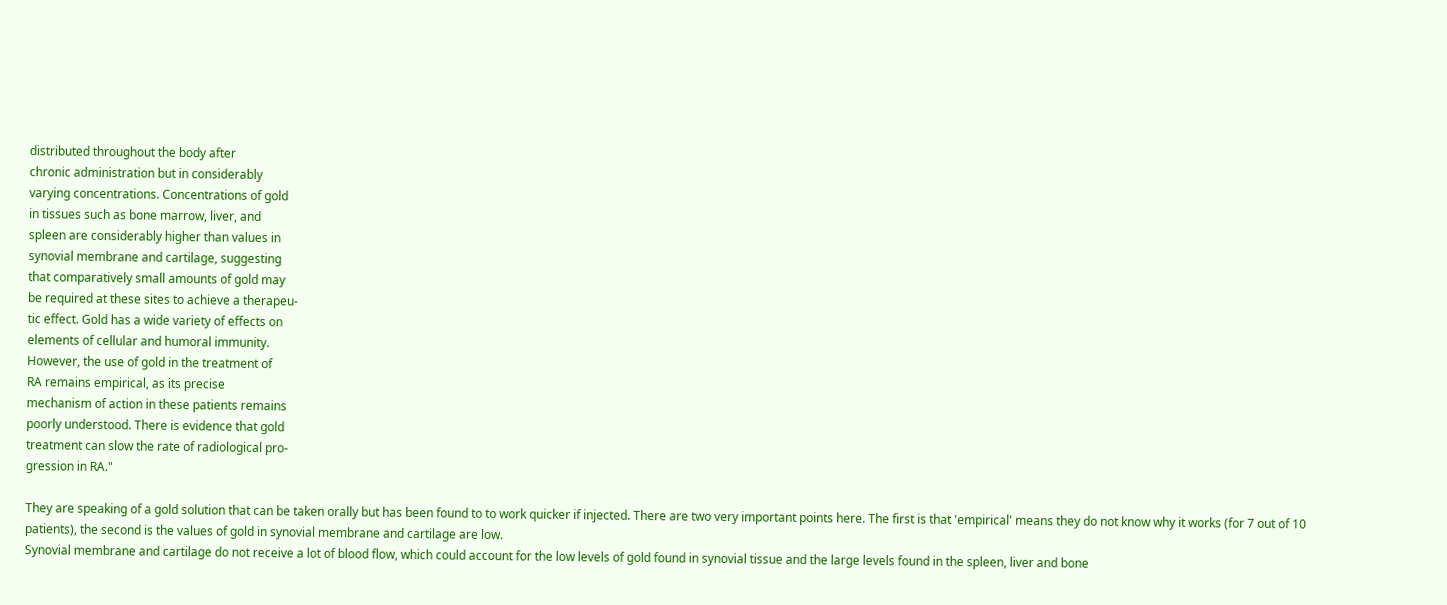distributed throughout the body after
chronic administration but in considerably
varying concentrations. Concentrations of gold
in tissues such as bone marrow, liver, and
spleen are considerably higher than values in
synovial membrane and cartilage, suggesting
that comparatively small amounts of gold may
be required at these sites to achieve a therapeu-
tic effect. Gold has a wide variety of effects on
elements of cellular and humoral immunity.
However, the use of gold in the treatment of
RA remains empirical, as its precise
mechanism of action in these patients remains
poorly understood. There is evidence that gold
treatment can slow the rate of radiological pro-
gression in RA."

They are speaking of a gold solution that can be taken orally but has been found to to work quicker if injected. There are two very important points here. The first is that 'empirical' means they do not know why it works (for 7 out of 10 patients), the second is the values of gold in synovial membrane and cartilage are low.
Synovial membrane and cartilage do not receive a lot of blood flow, which could account for the low levels of gold found in synovial tissue and the large levels found in the spleen, liver and bone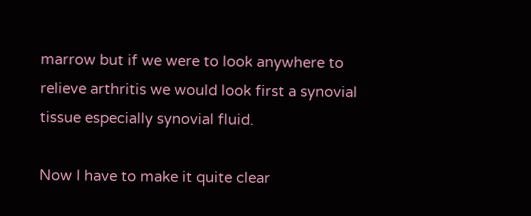marrow but if we were to look anywhere to relieve arthritis we would look first a synovial tissue especially synovial fluid.

Now I have to make it quite clear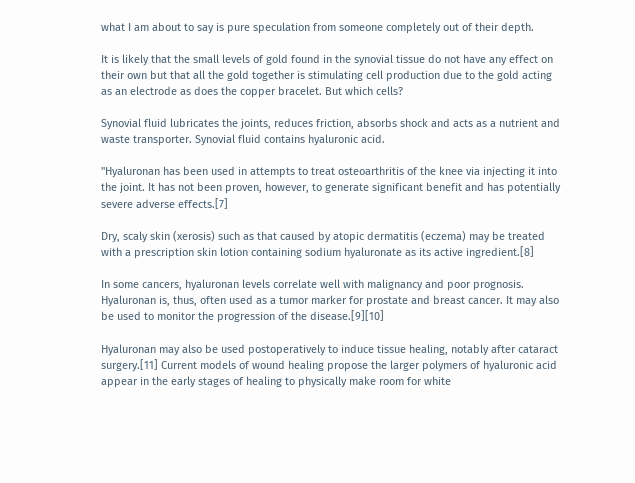what I am about to say is pure speculation from someone completely out of their depth.

It is likely that the small levels of gold found in the synovial tissue do not have any effect on their own but that all the gold together is stimulating cell production due to the gold acting as an electrode as does the copper bracelet. But which cells?

Synovial fluid lubricates the joints, reduces friction, absorbs shock and acts as a nutrient and waste transporter. Synovial fluid contains hyaluronic acid.

"Hyaluronan has been used in attempts to treat osteoarthritis of the knee via injecting it into the joint. It has not been proven, however, to generate significant benefit and has potentially severe adverse effects.[7]

Dry, scaly skin (xerosis) such as that caused by atopic dermatitis (eczema) may be treated with a prescription skin lotion containing sodium hyaluronate as its active ingredient.[8]

In some cancers, hyaluronan levels correlate well with malignancy and poor prognosis. Hyaluronan is, thus, often used as a tumor marker for prostate and breast cancer. It may also be used to monitor the progression of the disease.[9][10]

Hyaluronan may also be used postoperatively to induce tissue healing, notably after cataract surgery.[11] Current models of wound healing propose the larger polymers of hyaluronic acid appear in the early stages of healing to physically make room for white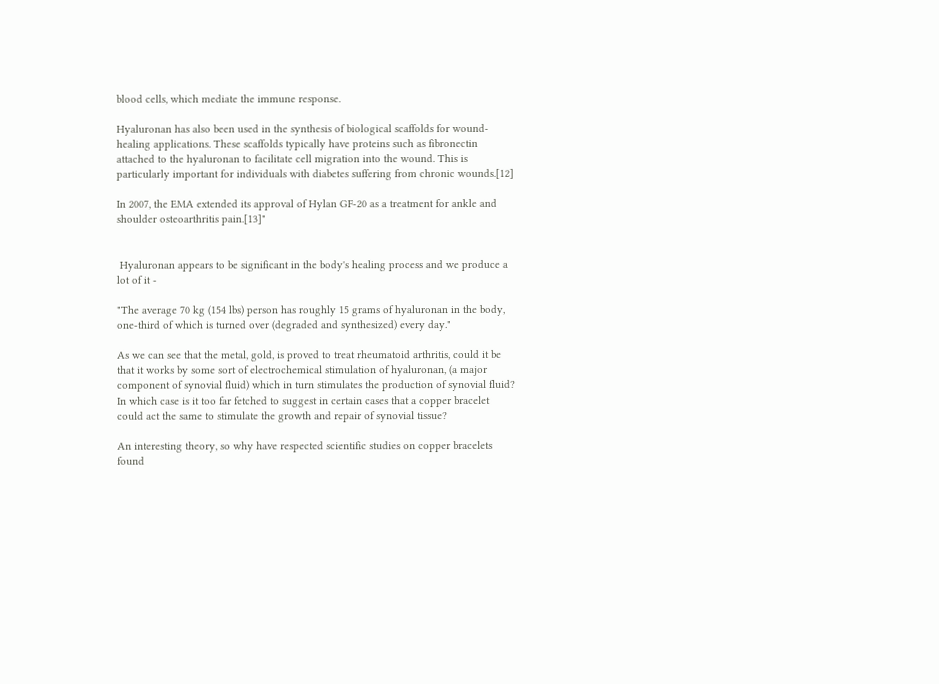blood cells, which mediate the immune response.

Hyaluronan has also been used in the synthesis of biological scaffolds for wound-healing applications. These scaffolds typically have proteins such as fibronectin attached to the hyaluronan to facilitate cell migration into the wound. This is particularly important for individuals with diabetes suffering from chronic wounds.[12]

In 2007, the EMA extended its approval of Hylan GF-20 as a treatment for ankle and shoulder osteoarthritis pain.[13]"


 Hyaluronan appears to be significant in the body's healing process and we produce a lot of it -

"The average 70 kg (154 lbs) person has roughly 15 grams of hyaluronan in the body, one-third of which is turned over (degraded and synthesized) every day."

As we can see that the metal, gold, is proved to treat rheumatoid arthritis, could it be that it works by some sort of electrochemical stimulation of hyaluronan, (a major component of synovial fluid) which in turn stimulates the production of synovial fluid? In which case is it too far fetched to suggest in certain cases that a copper bracelet could act the same to stimulate the growth and repair of synovial tissue?

An interesting theory, so why have respected scientific studies on copper bracelets found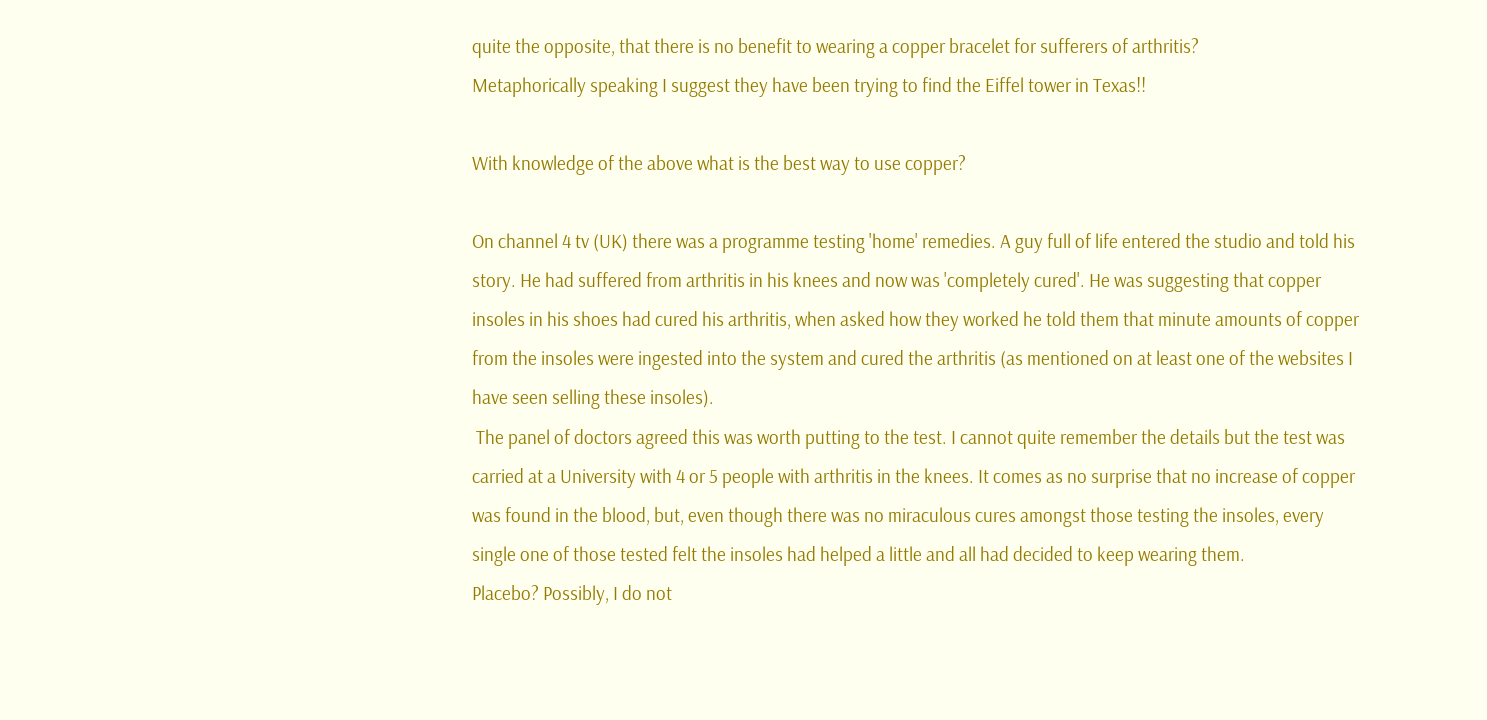quite the opposite, that there is no benefit to wearing a copper bracelet for sufferers of arthritis?
Metaphorically speaking I suggest they have been trying to find the Eiffel tower in Texas!!

With knowledge of the above what is the best way to use copper?

On channel 4 tv (UK) there was a programme testing 'home' remedies. A guy full of life entered the studio and told his story. He had suffered from arthritis in his knees and now was 'completely cured'. He was suggesting that copper insoles in his shoes had cured his arthritis, when asked how they worked he told them that minute amounts of copper from the insoles were ingested into the system and cured the arthritis (as mentioned on at least one of the websites I have seen selling these insoles).
 The panel of doctors agreed this was worth putting to the test. I cannot quite remember the details but the test was carried at a University with 4 or 5 people with arthritis in the knees. It comes as no surprise that no increase of copper was found in the blood, but, even though there was no miraculous cures amongst those testing the insoles, every single one of those tested felt the insoles had helped a little and all had decided to keep wearing them.
Placebo? Possibly, I do not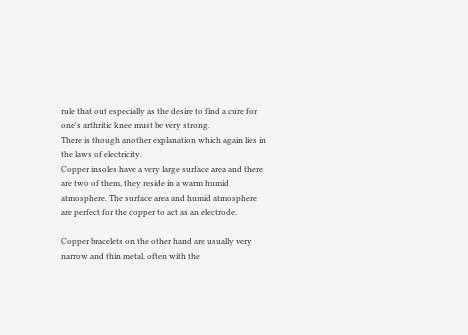rule that out especially as the desire to find a cure for one's arthritic knee must be very strong.
There is though another explanation which again lies in the laws of electricity.
Copper insoles have a very large surface area and there are two of them, they reside in a warm humid atmosphere. The surface area and humid atmosphere are perfect for the copper to act as an electrode.

Copper bracelets on the other hand are usually very narrow and thin metal, often with the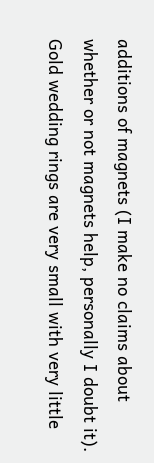additions of magnets (I make no claims about whether or not magnets help, personally I doubt it). Gold wedding rings are very small with very little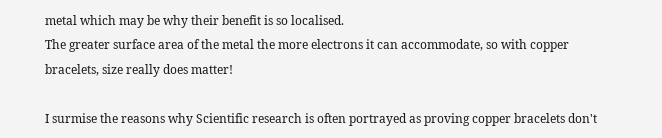metal which may be why their benefit is so localised.
The greater surface area of the metal the more electrons it can accommodate, so with copper bracelets, size really does matter!

I surmise the reasons why Scientific research is often portrayed as proving copper bracelets don't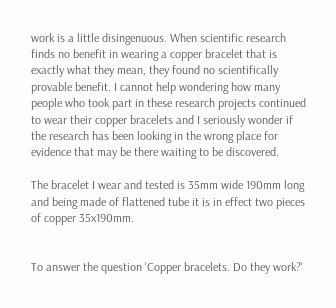work is a little disingenuous. When scientific research finds no benefit in wearing a copper bracelet that is exactly what they mean, they found no scientifically provable benefit. I cannot help wondering how many people who took part in these research projects continued to wear their copper bracelets and I seriously wonder if the research has been looking in the wrong place for evidence that may be there waiting to be discovered.

The bracelet I wear and tested is 35mm wide 190mm long and being made of flattened tube it is in effect two pieces of copper 35x190mm.


To answer the question 'Copper bracelets. Do they work?'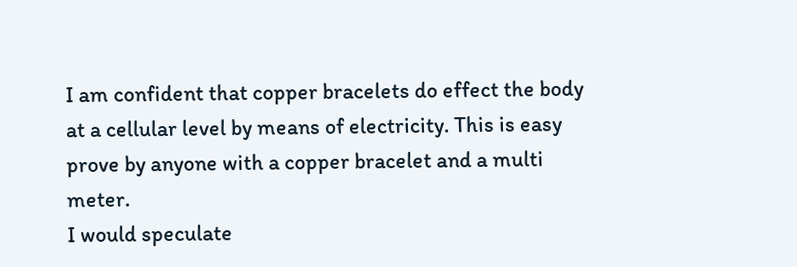I am confident that copper bracelets do effect the body at a cellular level by means of electricity. This is easy prove by anyone with a copper bracelet and a multi meter.
I would speculate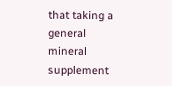that taking a general mineral supplement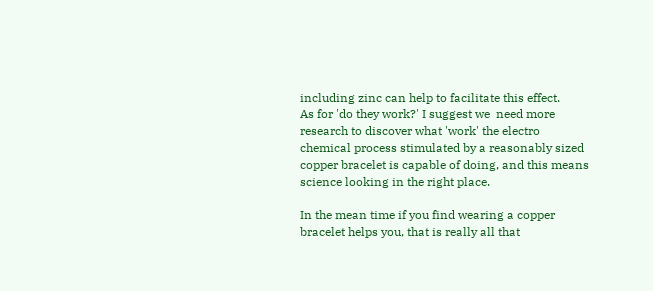including zinc can help to facilitate this effect.
As for 'do they work?' I suggest we  need more research to discover what 'work' the electro chemical process stimulated by a reasonably sized copper bracelet is capable of doing, and this means science looking in the right place.

In the mean time if you find wearing a copper bracelet helps you, that is really all that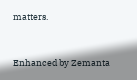matters.


Enhanced by Zemanta